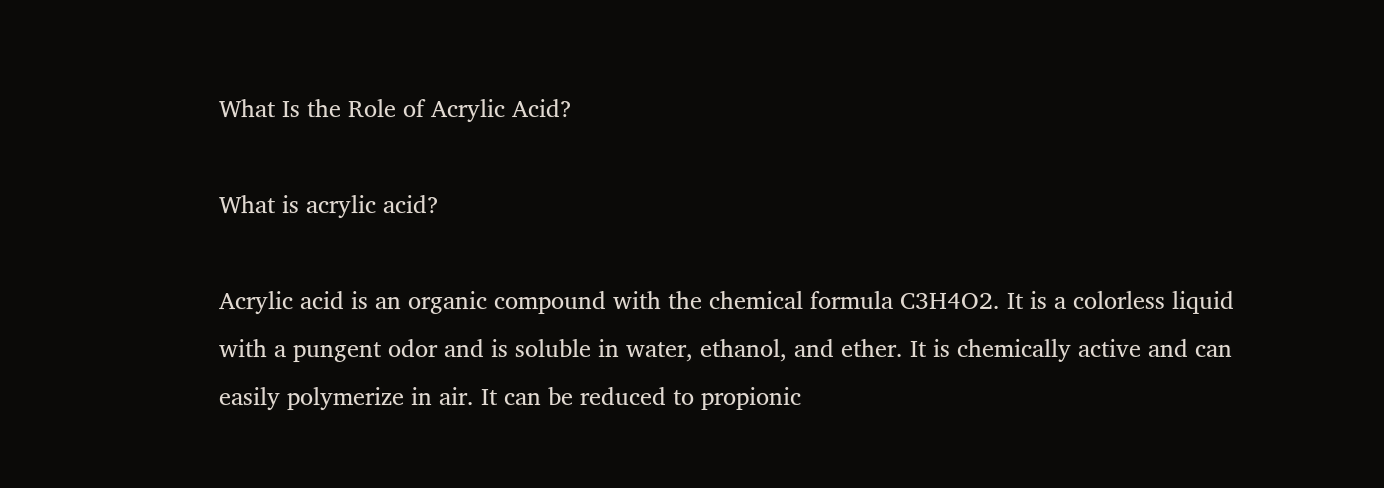What Is the Role of Acrylic Acid?

What is acrylic acid?

Acrylic acid is an organic compound with the chemical formula C3H4O2. It is a colorless liquid with a pungent odor and is soluble in water, ethanol, and ether. It is chemically active and can easily polymerize in air. It can be reduced to propionic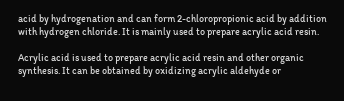acid by hydrogenation and can form 2-chloropropionic acid by addition with hydrogen chloride. It is mainly used to prepare acrylic acid resin.

Acrylic acid is used to prepare acrylic acid resin and other organic synthesis. It can be obtained by oxidizing acrylic aldehyde or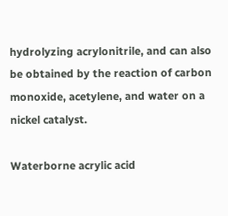hydrolyzing acrylonitrile, and can also be obtained by the reaction of carbon monoxide, acetylene, and water on a nickel catalyst.

Waterborne acrylic acid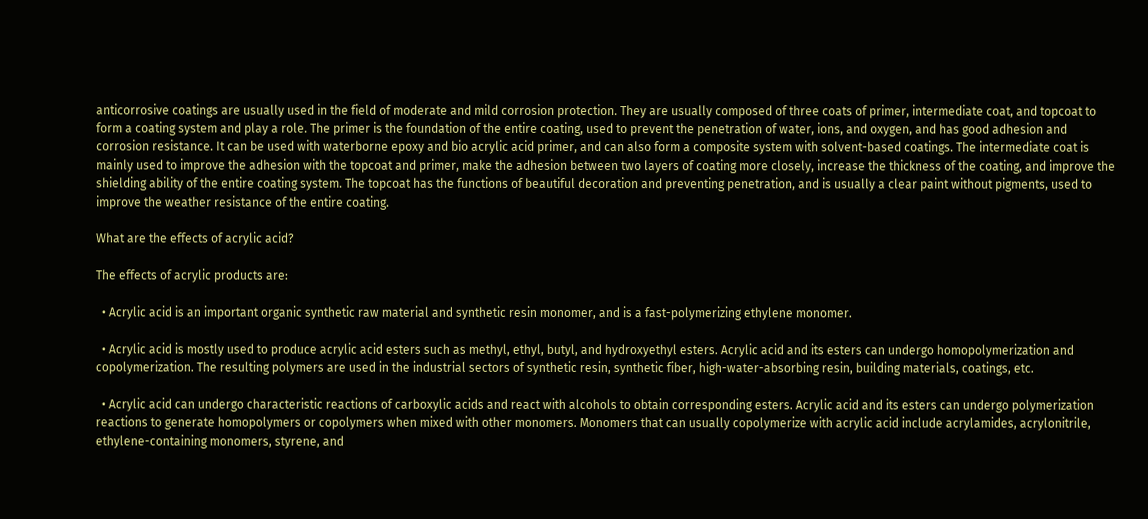anticorrosive coatings are usually used in the field of moderate and mild corrosion protection. They are usually composed of three coats of primer, intermediate coat, and topcoat to form a coating system and play a role. The primer is the foundation of the entire coating, used to prevent the penetration of water, ions, and oxygen, and has good adhesion and corrosion resistance. It can be used with waterborne epoxy and bio acrylic acid primer, and can also form a composite system with solvent-based coatings. The intermediate coat is mainly used to improve the adhesion with the topcoat and primer, make the adhesion between two layers of coating more closely, increase the thickness of the coating, and improve the shielding ability of the entire coating system. The topcoat has the functions of beautiful decoration and preventing penetration, and is usually a clear paint without pigments, used to improve the weather resistance of the entire coating.

What are the effects of acrylic acid?

The effects of acrylic products are:

  • Acrylic acid is an important organic synthetic raw material and synthetic resin monomer, and is a fast-polymerizing ethylene monomer.

  • Acrylic acid is mostly used to produce acrylic acid esters such as methyl, ethyl, butyl, and hydroxyethyl esters. Acrylic acid and its esters can undergo homopolymerization and copolymerization. The resulting polymers are used in the industrial sectors of synthetic resin, synthetic fiber, high-water-absorbing resin, building materials, coatings, etc.

  • Acrylic acid can undergo characteristic reactions of carboxylic acids and react with alcohols to obtain corresponding esters. Acrylic acid and its esters can undergo polymerization reactions to generate homopolymers or copolymers when mixed with other monomers. Monomers that can usually copolymerize with acrylic acid include acrylamides, acrylonitrile, ethylene-containing monomers, styrene, and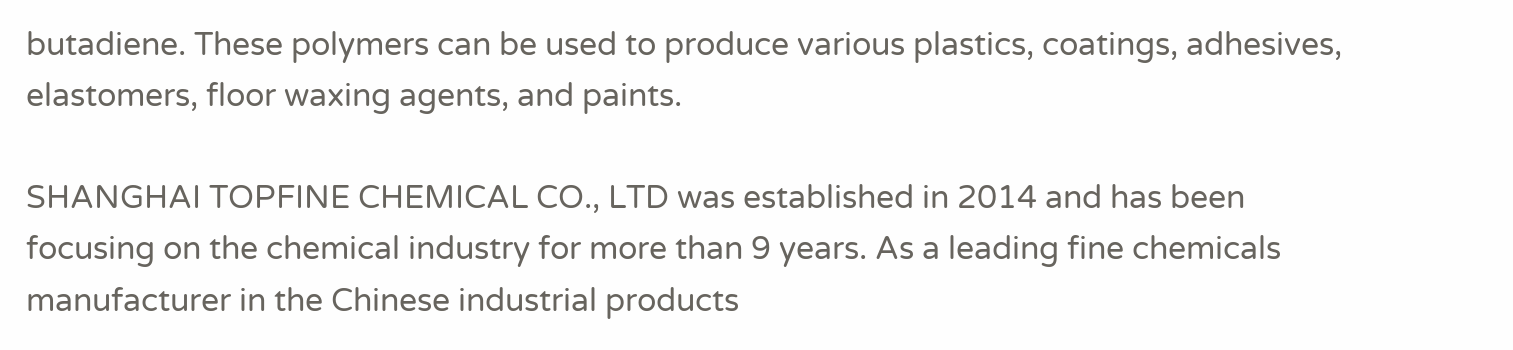butadiene. These polymers can be used to produce various plastics, coatings, adhesives, elastomers, floor waxing agents, and paints.

SHANGHAI TOPFINE CHEMICAL CO., LTD was established in 2014 and has been focusing on the chemical industry for more than 9 years. As a leading fine chemicals manufacturer in the Chinese industrial products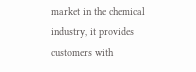market in the chemical industry, it provides customers with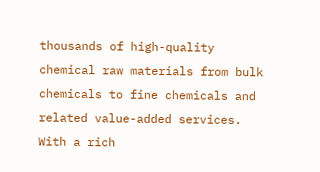thousands of high-quality chemical raw materials from bulk chemicals to fine chemicals and related value-added services. With a rich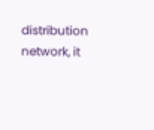distribution network, it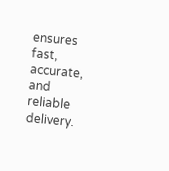ensures fast, accurate, and reliable delivery.